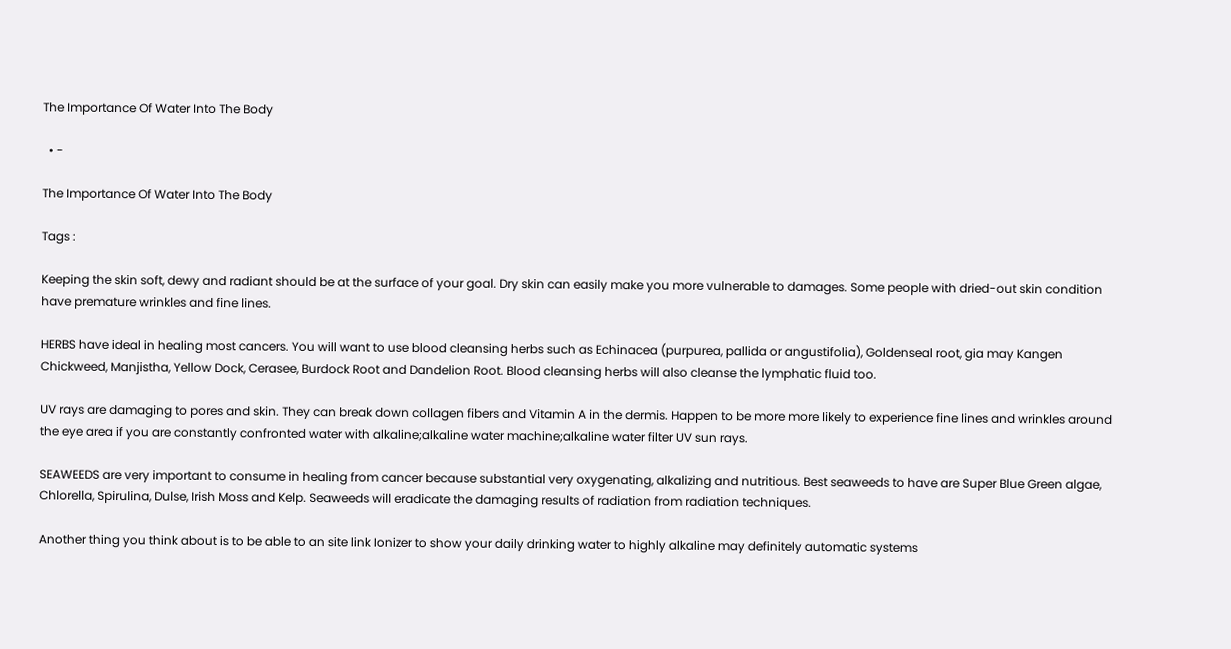The Importance Of Water Into The Body

  • -

The Importance Of Water Into The Body

Tags :

Keeping the skin soft, dewy and radiant should be at the surface of your goal. Dry skin can easily make you more vulnerable to damages. Some people with dried-out skin condition have premature wrinkles and fine lines.

HERBS have ideal in healing most cancers. You will want to use blood cleansing herbs such as Echinacea (purpurea, pallida or angustifolia), Goldenseal root, gia may Kangen Chickweed, Manjistha, Yellow Dock, Cerasee, Burdock Root and Dandelion Root. Blood cleansing herbs will also cleanse the lymphatic fluid too.

UV rays are damaging to pores and skin. They can break down collagen fibers and Vitamin A in the dermis. Happen to be more more likely to experience fine lines and wrinkles around the eye area if you are constantly confronted water with alkaline;alkaline water machine;alkaline water filter UV sun rays.

SEAWEEDS are very important to consume in healing from cancer because substantial very oxygenating, alkalizing and nutritious. Best seaweeds to have are Super Blue Green algae, Chlorella, Spirulina, Dulse, Irish Moss and Kelp. Seaweeds will eradicate the damaging results of radiation from radiation techniques.

Another thing you think about is to be able to an site link Ionizer to show your daily drinking water to highly alkaline may definitely automatic systems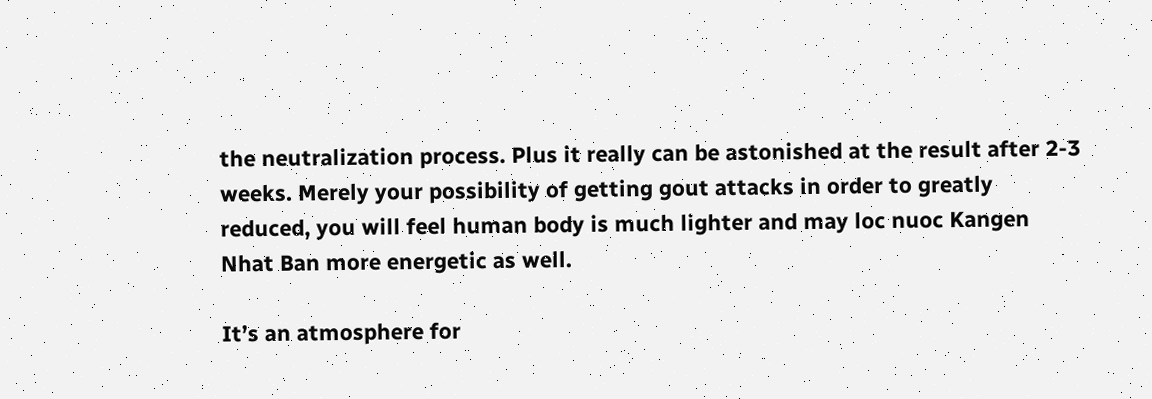the neutralization process. Plus it really can be astonished at the result after 2-3 weeks. Merely your possibility of getting gout attacks in order to greatly reduced, you will feel human body is much lighter and may loc nuoc Kangen Nhat Ban more energetic as well.

It’s an atmosphere for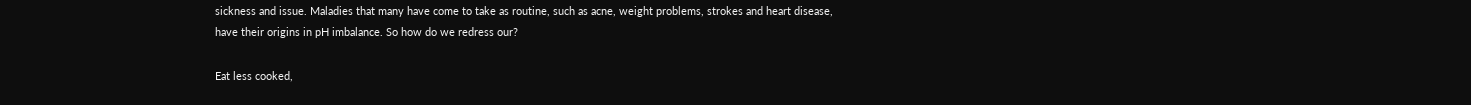sickness and issue. Maladies that many have come to take as routine, such as acne, weight problems, strokes and heart disease, have their origins in pH imbalance. So how do we redress our?

Eat less cooked,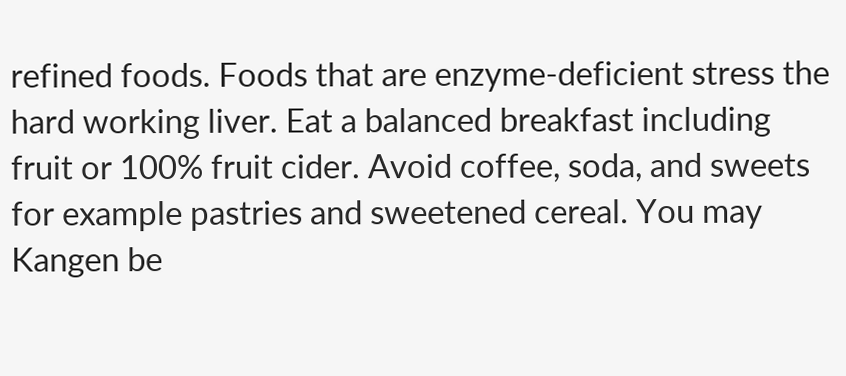refined foods. Foods that are enzyme-deficient stress the hard working liver. Eat a balanced breakfast including fruit or 100% fruit cider. Avoid coffee, soda, and sweets for example pastries and sweetened cereal. You may Kangen be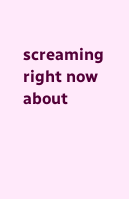screaming right now about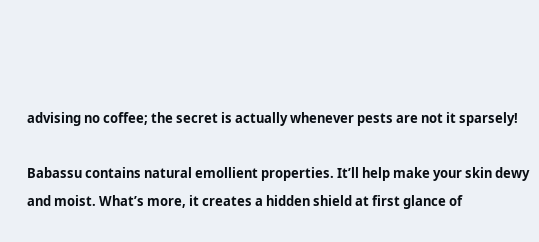advising no coffee; the secret is actually whenever pests are not it sparsely!

Babassu contains natural emollient properties. It’ll help make your skin dewy and moist. What’s more, it creates a hidden shield at first glance of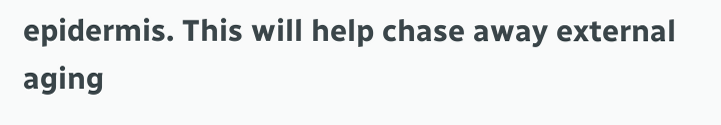epidermis. This will help chase away external aging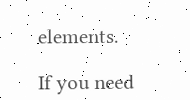elements.

If you need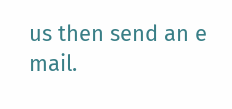us then send an e mail.